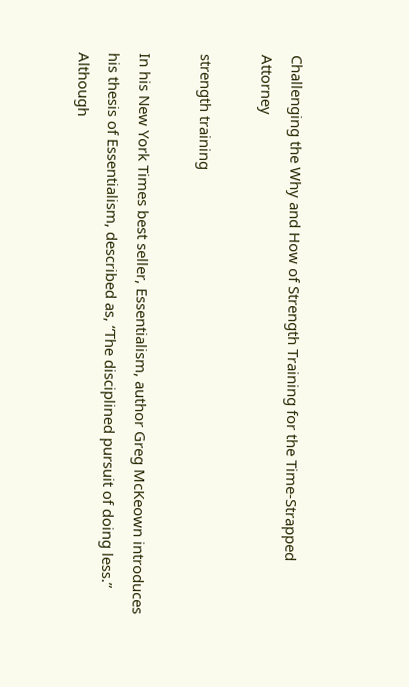Challenging the Why and How of Strength Training for the Time-Strapped Attorney

strength training

In his New York Times best seller, Essentialism, author Greg McKeown introduces his thesis of Essentialism, described as, “The disciplined pursuit of doing less.” Although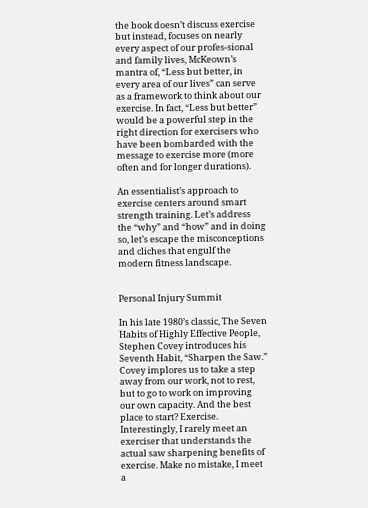the book doesn’t discuss exercise but instead, focuses on nearly every aspect of our profes-sional and family lives, McKeown’s mantra of, “Less but better, in every area of our lives” can serve as a framework to think about our exercise. In fact, “Less but better” would be a powerful step in the right direction for exercisers who have been bombarded with the message to exercise more (more often and for longer durations).

An essentialist’s approach to exercise centers around smart strength training. Let’s address the “why” and “how” and in doing so, let’s escape the misconceptions and cliches that engulf the modern fitness landscape.


Personal Injury Summit

In his late 1980’s classic, The Seven Habits of Highly Effective People, Stephen Covey introduces his Seventh Habit, “Sharpen the Saw.” Covey implores us to take a step away from our work, not to rest, but to go to work on improving our own capacity. And the best place to start? Exercise. Interestingly, I rarely meet an exerciser that understands the actual saw sharpening benefits of exercise. Make no mistake, I meet a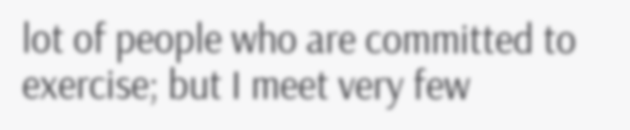lot of people who are committed to exercise; but I meet very few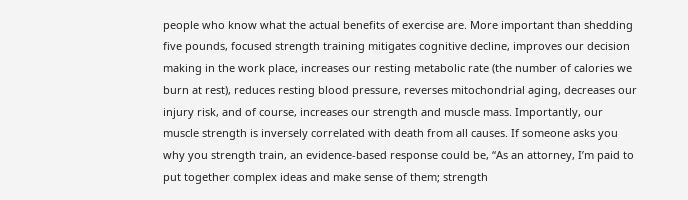people who know what the actual benefits of exercise are. More important than shedding five pounds, focused strength training mitigates cognitive decline, improves our decision making in the work place, increases our resting metabolic rate (the number of calories we burn at rest), reduces resting blood pressure, reverses mitochondrial aging, decreases our injury risk, and of course, increases our strength and muscle mass. Importantly, our muscle strength is inversely correlated with death from all causes. If someone asks you why you strength train, an evidence-based response could be, “As an attorney, I’m paid to put together complex ideas and make sense of them; strength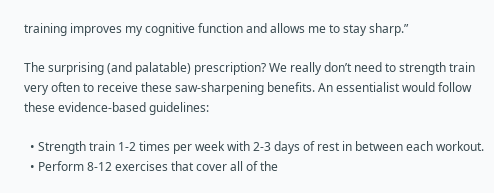training improves my cognitive function and allows me to stay sharp.”

The surprising (and palatable) prescription? We really don’t need to strength train very often to receive these saw-sharpening benefits. An essentialist would follow these evidence-based guidelines:

  • Strength train 1-2 times per week with 2-3 days of rest in between each workout.
  • Perform 8-12 exercises that cover all of the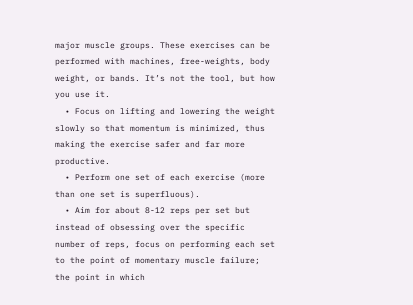major muscle groups. These exercises can be performed with machines, free-weights, body weight, or bands. It’s not the tool, but how you use it.
  • Focus on lifting and lowering the weight slowly so that momentum is minimized, thus making the exercise safer and far more productive.
  • Perform one set of each exercise (more than one set is superfluous).
  • Aim for about 8-12 reps per set but instead of obsessing over the specific number of reps, focus on performing each set to the point of momentary muscle failure; the point in which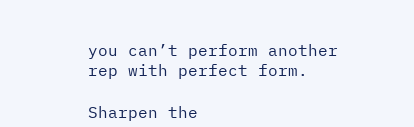you can’t perform another rep with perfect form.

Sharpen the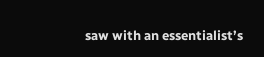saw with an essentialist’s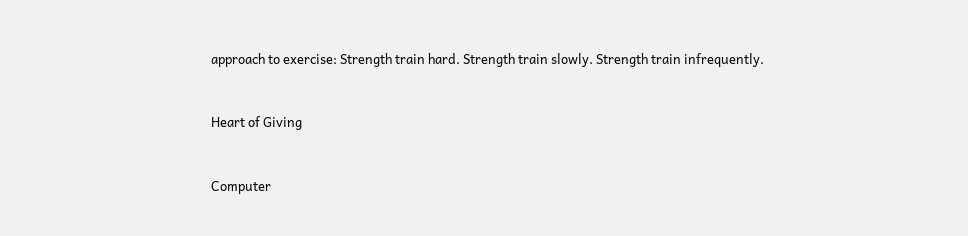approach to exercise: Strength train hard. Strength train slowly. Strength train infrequently.


Heart of Giving


Computer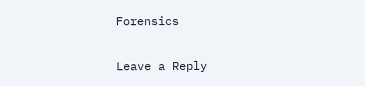Forensics

Leave a Reply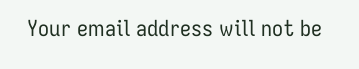Your email address will not be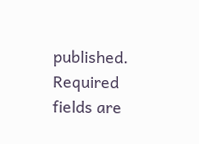published. Required fields are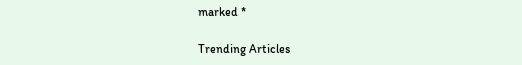marked *

Trending Articles